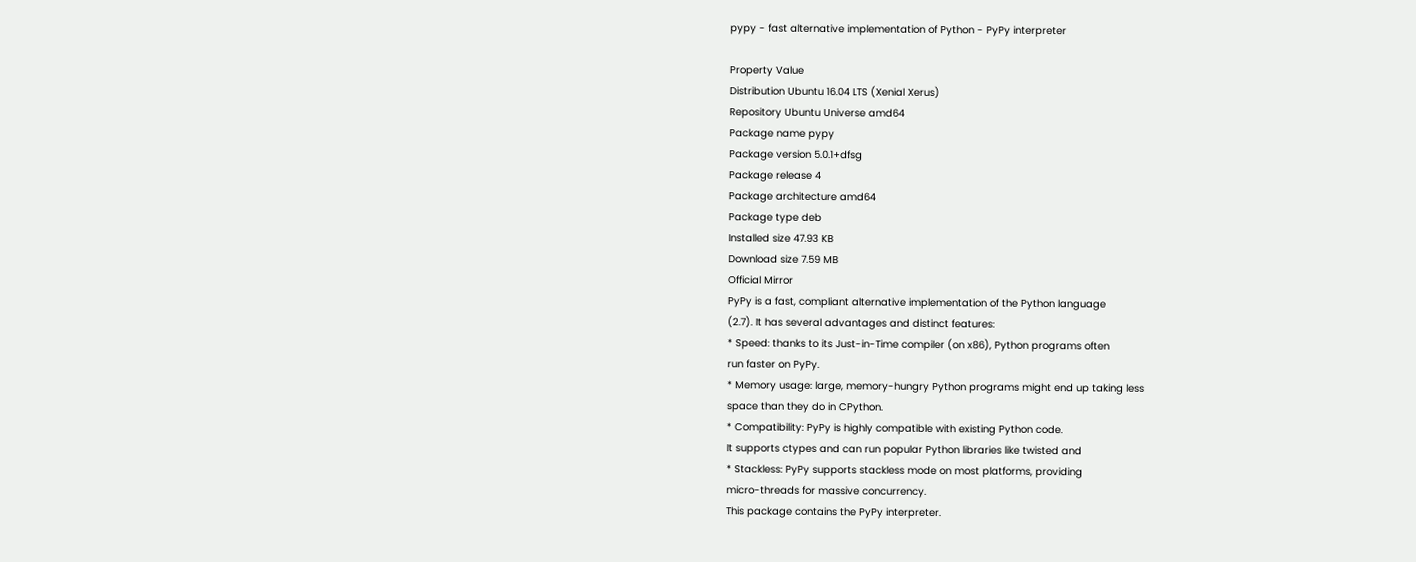pypy - fast alternative implementation of Python - PyPy interpreter

Property Value
Distribution Ubuntu 16.04 LTS (Xenial Xerus)
Repository Ubuntu Universe amd64
Package name pypy
Package version 5.0.1+dfsg
Package release 4
Package architecture amd64
Package type deb
Installed size 47.93 KB
Download size 7.59 MB
Official Mirror
PyPy is a fast, compliant alternative implementation of the Python language
(2.7). It has several advantages and distinct features:
* Speed: thanks to its Just-in-Time compiler (on x86), Python programs often
run faster on PyPy.
* Memory usage: large, memory-hungry Python programs might end up taking less
space than they do in CPython.
* Compatibility: PyPy is highly compatible with existing Python code.
It supports ctypes and can run popular Python libraries like twisted and
* Stackless: PyPy supports stackless mode on most platforms, providing
micro-threads for massive concurrency.
This package contains the PyPy interpreter.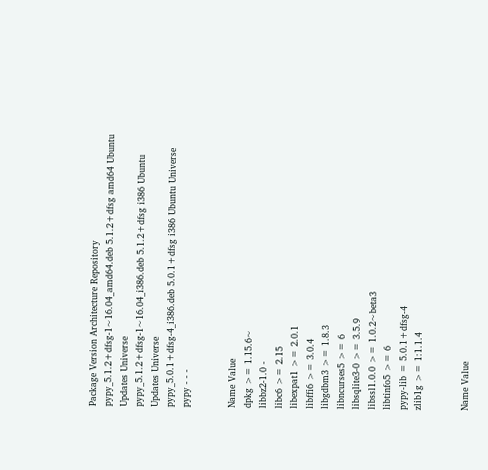Package Version Architecture Repository
pypy_5.1.2+dfsg-1~16.04_amd64.deb 5.1.2+dfsg amd64 Ubuntu Updates Universe
pypy_5.1.2+dfsg-1~16.04_i386.deb 5.1.2+dfsg i386 Ubuntu Updates Universe
pypy_5.0.1+dfsg-4_i386.deb 5.0.1+dfsg i386 Ubuntu Universe
pypy - - -


Name Value
dpkg >= 1.15.6~
libbz2-1.0 -
libc6 >= 2.15
libexpat1 >= 2.0.1
libffi6 >= 3.0.4
libgdbm3 >= 1.8.3
libncurses5 >= 6
libsqlite3-0 >= 3.5.9
libssl1.0.0 >= 1.0.2~beta3
libtinfo5 >= 6
pypy-lib = 5.0.1+dfsg-4
zlib1g >= 1:1.1.4


Name Value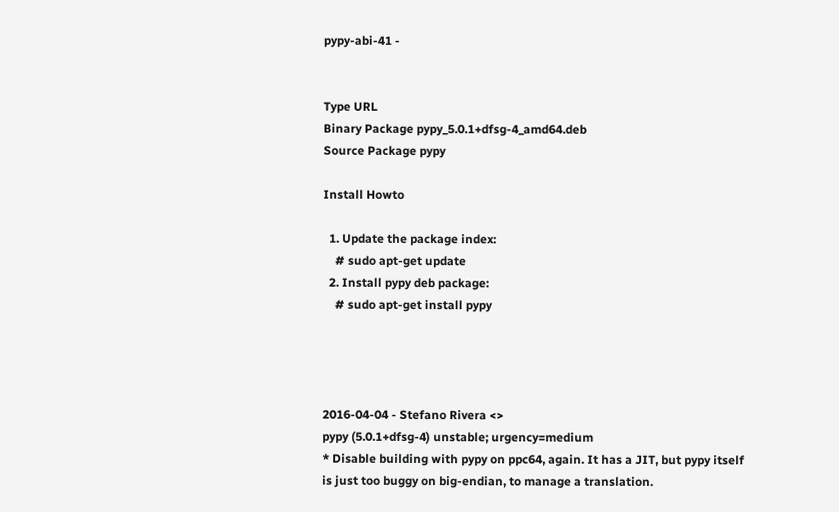pypy-abi-41 -


Type URL
Binary Package pypy_5.0.1+dfsg-4_amd64.deb
Source Package pypy

Install Howto

  1. Update the package index:
    # sudo apt-get update
  2. Install pypy deb package:
    # sudo apt-get install pypy




2016-04-04 - Stefano Rivera <>
pypy (5.0.1+dfsg-4) unstable; urgency=medium
* Disable building with pypy on ppc64, again. It has a JIT, but pypy itself
is just too buggy on big-endian, to manage a translation.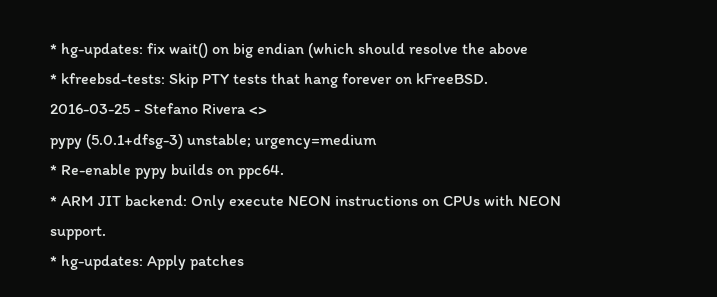* hg-updates: fix wait() on big endian (which should resolve the above
* kfreebsd-tests: Skip PTY tests that hang forever on kFreeBSD.
2016-03-25 - Stefano Rivera <>
pypy (5.0.1+dfsg-3) unstable; urgency=medium
* Re-enable pypy builds on ppc64.
* ARM JIT backend: Only execute NEON instructions on CPUs with NEON support.
* hg-updates: Apply patches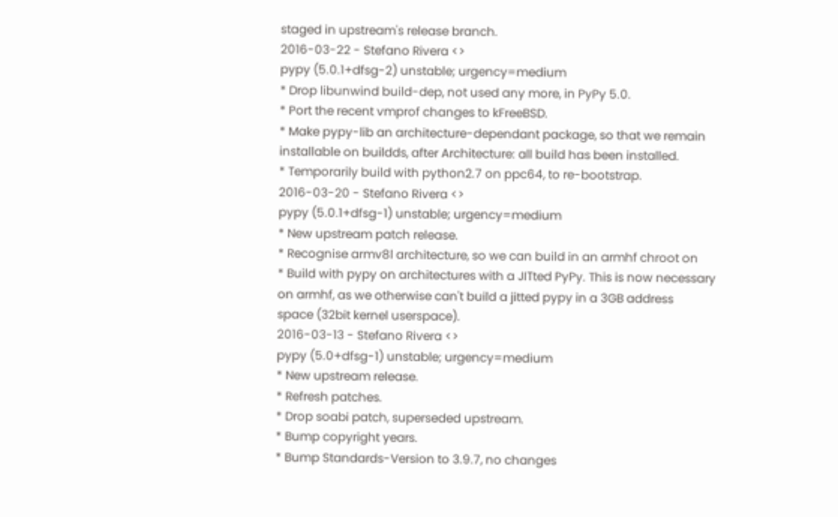staged in upstream's release branch.
2016-03-22 - Stefano Rivera <>
pypy (5.0.1+dfsg-2) unstable; urgency=medium
* Drop libunwind build-dep, not used any more, in PyPy 5.0.
* Port the recent vmprof changes to kFreeBSD.
* Make pypy-lib an architecture-dependant package, so that we remain
installable on buildds, after Architecture: all build has been installed.
* Temporarily build with python2.7 on ppc64, to re-bootstrap.
2016-03-20 - Stefano Rivera <>
pypy (5.0.1+dfsg-1) unstable; urgency=medium
* New upstream patch release.
* Recognise armv8l architecture, so we can build in an armhf chroot on
* Build with pypy on architectures with a JITted PyPy. This is now necessary
on armhf, as we otherwise can't build a jitted pypy in a 3GB address
space (32bit kernel userspace).
2016-03-13 - Stefano Rivera <>
pypy (5.0+dfsg-1) unstable; urgency=medium
* New upstream release.
* Refresh patches.
* Drop soabi patch, superseded upstream.
* Bump copyright years.
* Bump Standards-Version to 3.9.7, no changes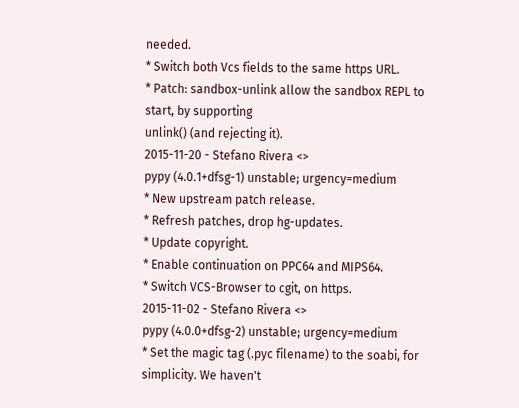needed.
* Switch both Vcs fields to the same https URL.
* Patch: sandbox-unlink allow the sandbox REPL to start, by supporting
unlink() (and rejecting it).
2015-11-20 - Stefano Rivera <>
pypy (4.0.1+dfsg-1) unstable; urgency=medium
* New upstream patch release.
* Refresh patches, drop hg-updates.
* Update copyright.
* Enable continuation on PPC64 and MIPS64.
* Switch VCS-Browser to cgit, on https.
2015-11-02 - Stefano Rivera <>
pypy (4.0.0+dfsg-2) unstable; urgency=medium
* Set the magic tag (.pyc filename) to the soabi, for simplicity. We haven't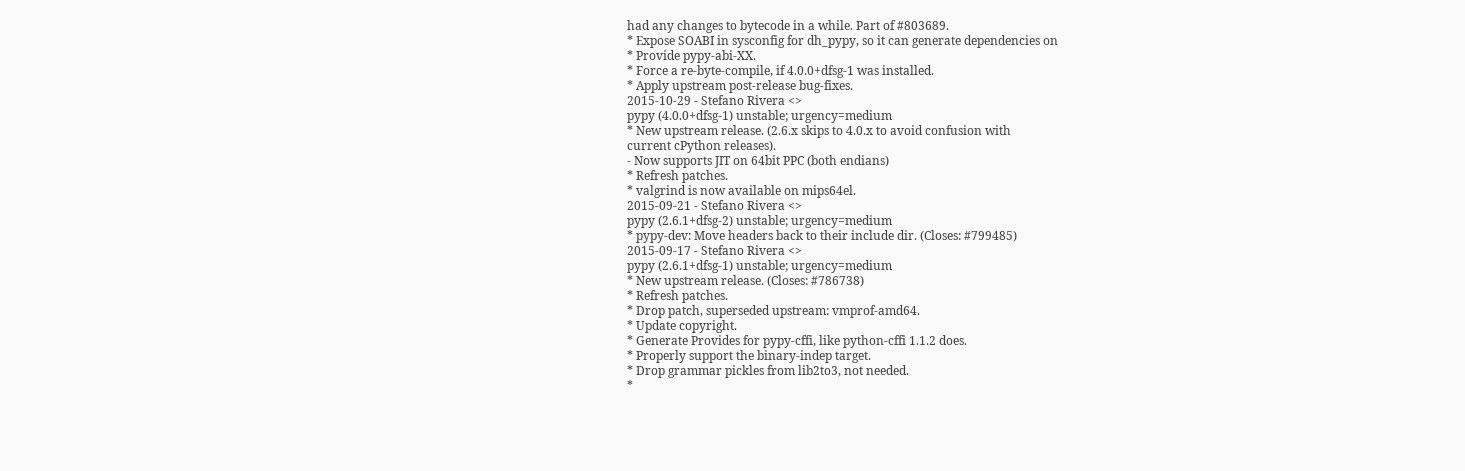had any changes to bytecode in a while. Part of #803689.
* Expose SOABI in sysconfig for dh_pypy, so it can generate dependencies on
* Provide pypy-abi-XX.
* Force a re-byte-compile, if 4.0.0+dfsg-1 was installed.
* Apply upstream post-release bug-fixes.
2015-10-29 - Stefano Rivera <>
pypy (4.0.0+dfsg-1) unstable; urgency=medium
* New upstream release. (2.6.x skips to 4.0.x to avoid confusion with
current cPython releases).
- Now supports JIT on 64bit PPC (both endians)
* Refresh patches.
* valgrind is now available on mips64el.
2015-09-21 - Stefano Rivera <>
pypy (2.6.1+dfsg-2) unstable; urgency=medium
* pypy-dev: Move headers back to their include dir. (Closes: #799485)
2015-09-17 - Stefano Rivera <>
pypy (2.6.1+dfsg-1) unstable; urgency=medium
* New upstream release. (Closes: #786738)
* Refresh patches.
* Drop patch, superseded upstream: vmprof-amd64.
* Update copyright.
* Generate Provides for pypy-cffi, like python-cffi 1.1.2 does.
* Properly support the binary-indep target.
* Drop grammar pickles from lib2to3, not needed.
*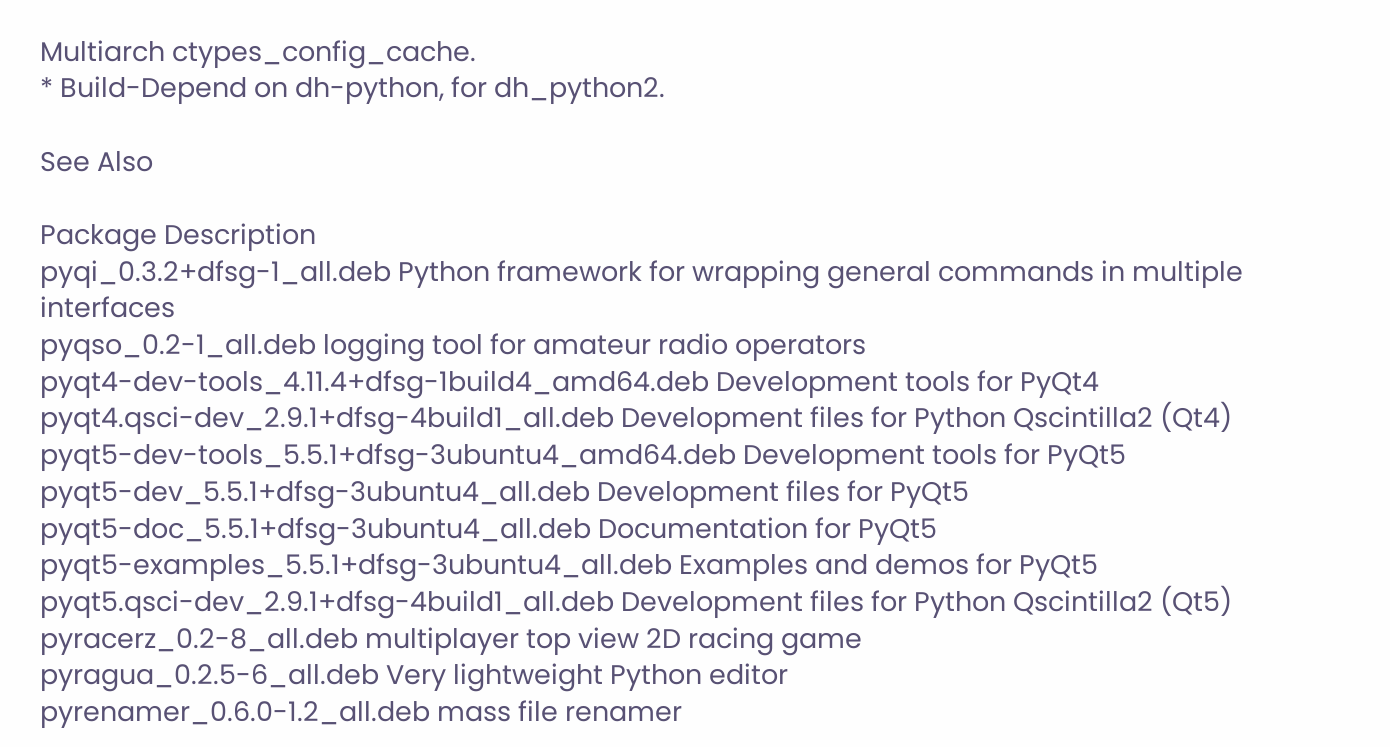Multiarch ctypes_config_cache.
* Build-Depend on dh-python, for dh_python2.

See Also

Package Description
pyqi_0.3.2+dfsg-1_all.deb Python framework for wrapping general commands in multiple interfaces
pyqso_0.2-1_all.deb logging tool for amateur radio operators
pyqt4-dev-tools_4.11.4+dfsg-1build4_amd64.deb Development tools for PyQt4
pyqt4.qsci-dev_2.9.1+dfsg-4build1_all.deb Development files for Python Qscintilla2 (Qt4)
pyqt5-dev-tools_5.5.1+dfsg-3ubuntu4_amd64.deb Development tools for PyQt5
pyqt5-dev_5.5.1+dfsg-3ubuntu4_all.deb Development files for PyQt5
pyqt5-doc_5.5.1+dfsg-3ubuntu4_all.deb Documentation for PyQt5
pyqt5-examples_5.5.1+dfsg-3ubuntu4_all.deb Examples and demos for PyQt5
pyqt5.qsci-dev_2.9.1+dfsg-4build1_all.deb Development files for Python Qscintilla2 (Qt5)
pyracerz_0.2-8_all.deb multiplayer top view 2D racing game
pyragua_0.2.5-6_all.deb Very lightweight Python editor
pyrenamer_0.6.0-1.2_all.deb mass file renamer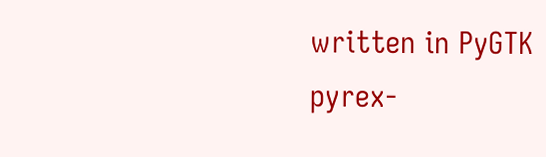written in PyGTK
pyrex-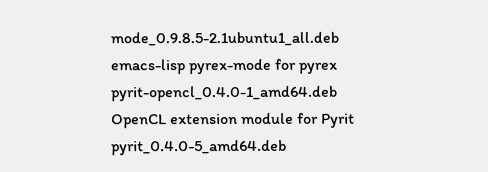mode_0.9.8.5-2.1ubuntu1_all.deb emacs-lisp pyrex-mode for pyrex
pyrit-opencl_0.4.0-1_amd64.deb OpenCL extension module for Pyrit
pyrit_0.4.0-5_amd64.deb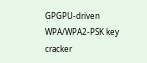GPGPU-driven WPA/WPA2-PSK key cracker